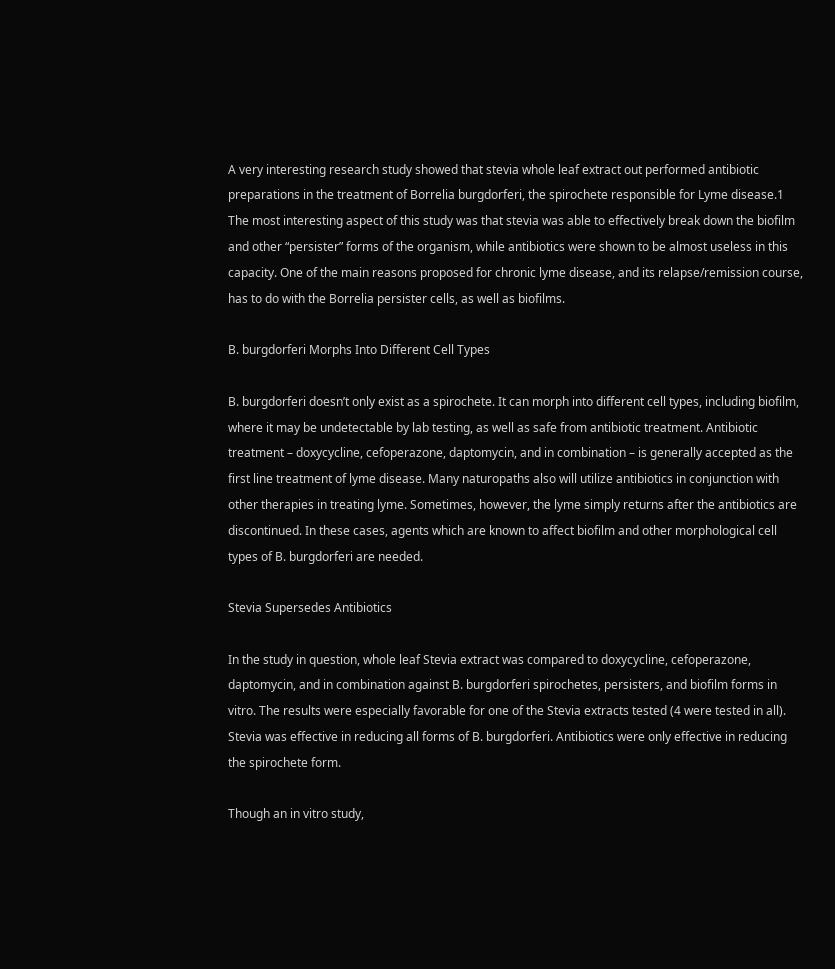A very interesting research study showed that stevia whole leaf extract out performed antibiotic preparations in the treatment of Borrelia burgdorferi, the spirochete responsible for Lyme disease.1 The most interesting aspect of this study was that stevia was able to effectively break down the biofilm and other “persister” forms of the organism, while antibiotics were shown to be almost useless in this capacity. One of the main reasons proposed for chronic lyme disease, and its relapse/remission course, has to do with the Borrelia persister cells, as well as biofilms.

B. burgdorferi Morphs Into Different Cell Types

B. burgdorferi doesn’t only exist as a spirochete. It can morph into different cell types, including biofilm, where it may be undetectable by lab testing, as well as safe from antibiotic treatment. Antibiotic treatment – doxycycline, cefoperazone, daptomycin, and in combination – is generally accepted as the first line treatment of lyme disease. Many naturopaths also will utilize antibiotics in conjunction with other therapies in treating lyme. Sometimes, however, the lyme simply returns after the antibiotics are discontinued. In these cases, agents which are known to affect biofilm and other morphological cell types of B. burgdorferi are needed.

Stevia Supersedes Antibiotics

In the study in question, whole leaf Stevia extract was compared to doxycycline, cefoperazone, daptomycin, and in combination against B. burgdorferi spirochetes, persisters, and biofilm forms in vitro. The results were especially favorable for one of the Stevia extracts tested (4 were tested in all). Stevia was effective in reducing all forms of B. burgdorferi. Antibiotics were only effective in reducing the spirochete form.

Though an in vitro study,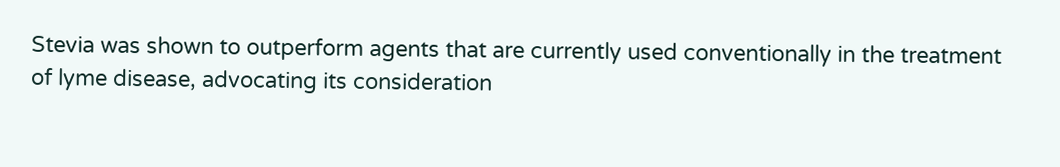Stevia was shown to outperform agents that are currently used conventionally in the treatment of lyme disease, advocating its consideration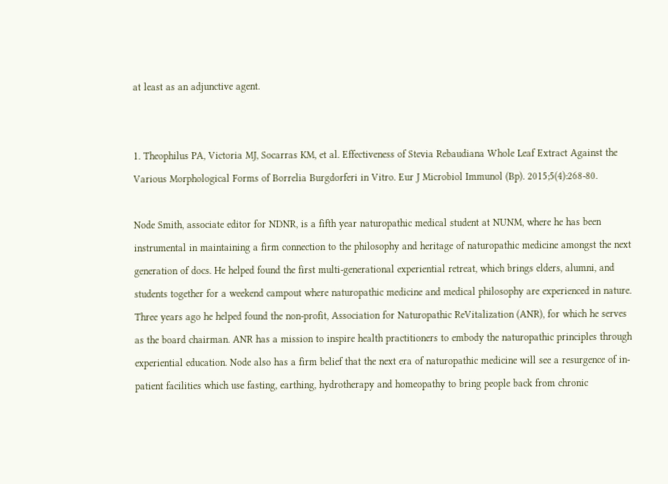at least as an adjunctive agent.


1. Theophilus PA, Victoria MJ, Socarras KM, et al. Effectiveness of Stevia Rebaudiana Whole Leaf Extract Against the Various Morphological Forms of Borrelia Burgdorferi in Vitro. Eur J Microbiol Immunol (Bp). 2015;5(4):268-80.

Node Smith, associate editor for NDNR, is a fifth year naturopathic medical student at NUNM, where he has been instrumental in maintaining a firm connection to the philosophy and heritage of naturopathic medicine amongst the next generation of docs. He helped found the first multi-generational experiential retreat, which brings elders, alumni, and students together for a weekend campout where naturopathic medicine and medical philosophy are experienced in nature. Three years ago he helped found the non-profit, Association for Naturopathic ReVitalization (ANR), for which he serves as the board chairman. ANR has a mission to inspire health practitioners to embody the naturopathic principles through experiential education. Node also has a firm belief that the next era of naturopathic medicine will see a resurgence of in-patient facilities which use fasting, earthing, hydrotherapy and homeopathy to bring people back from chronic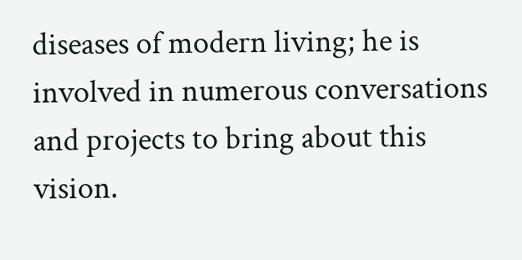diseases of modern living; he is involved in numerous conversations and projects to bring about this vision.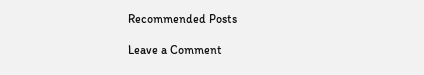Recommended Posts

Leave a Comment